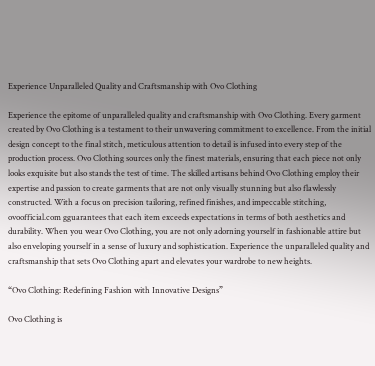Experience Unparalleled Quality and Craftsmanship with Ovo Clothing

Experience the epitome of unparalleled quality and craftsmanship with Ovo Clothing. Every garment created by Ovo Clothing is a testament to their unwavering commitment to excellence. From the initial design concept to the final stitch, meticulous attention to detail is infused into every step of the production process. Ovo Clothing sources only the finest materials, ensuring that each piece not only looks exquisite but also stands the test of time. The skilled artisans behind Ovo Clothing employ their expertise and passion to create garments that are not only visually stunning but also flawlessly constructed. With a focus on precision tailoring, refined finishes, and impeccable stitching, ovoofficial.com gguarantees that each item exceeds expectations in terms of both aesthetics and durability. When you wear Ovo Clothing, you are not only adorning yourself in fashionable attire but also enveloping yourself in a sense of luxury and sophistication. Experience the unparalleled quality and craftsmanship that sets Ovo Clothing apart and elevates your wardrobe to new heights.

“Ovo Clothing: Redefining Fashion with Innovative Designs”

Ovo Clothing is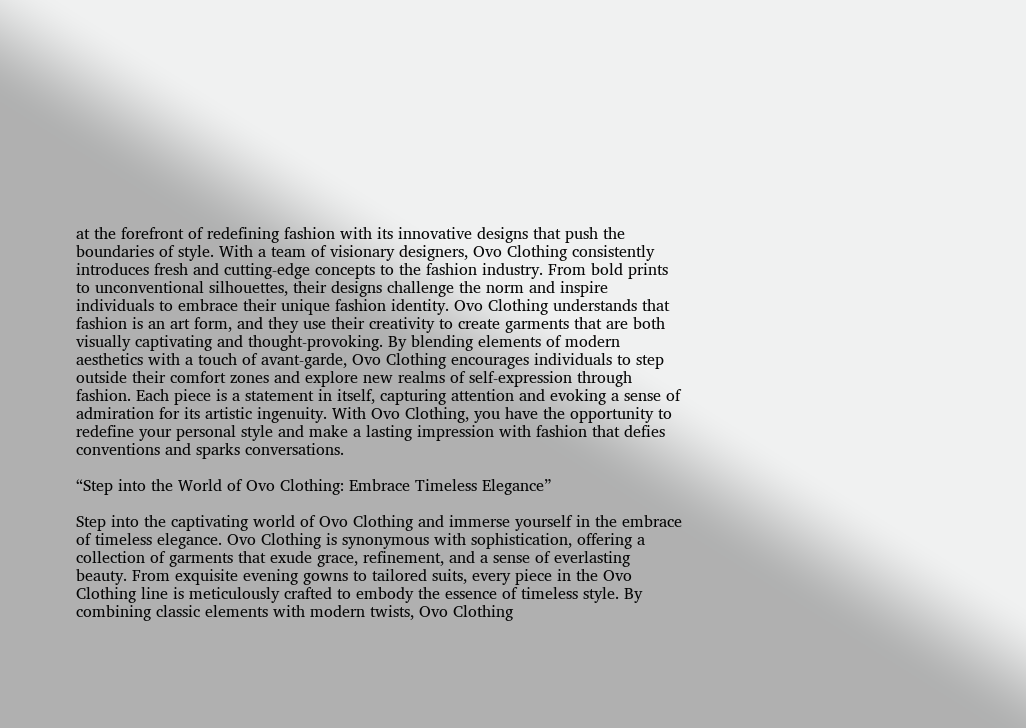at the forefront of redefining fashion with its innovative designs that push the boundaries of style. With a team of visionary designers, Ovo Clothing consistently introduces fresh and cutting-edge concepts to the fashion industry. From bold prints to unconventional silhouettes, their designs challenge the norm and inspire individuals to embrace their unique fashion identity. Ovo Clothing understands that fashion is an art form, and they use their creativity to create garments that are both visually captivating and thought-provoking. By blending elements of modern aesthetics with a touch of avant-garde, Ovo Clothing encourages individuals to step outside their comfort zones and explore new realms of self-expression through fashion. Each piece is a statement in itself, capturing attention and evoking a sense of admiration for its artistic ingenuity. With Ovo Clothing, you have the opportunity to redefine your personal style and make a lasting impression with fashion that defies conventions and sparks conversations.

“Step into the World of Ovo Clothing: Embrace Timeless Elegance”

Step into the captivating world of Ovo Clothing and immerse yourself in the embrace of timeless elegance. Ovo Clothing is synonymous with sophistication, offering a collection of garments that exude grace, refinement, and a sense of everlasting beauty. From exquisite evening gowns to tailored suits, every piece in the Ovo Clothing line is meticulously crafted to embody the essence of timeless style. By combining classic elements with modern twists, Ovo Clothing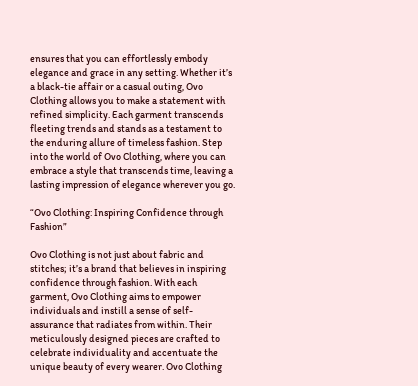ensures that you can effortlessly embody elegance and grace in any setting. Whether it’s a black-tie affair or a casual outing, Ovo Clothing allows you to make a statement with refined simplicity. Each garment transcends fleeting trends and stands as a testament to the enduring allure of timeless fashion. Step into the world of Ovo Clothing, where you can embrace a style that transcends time, leaving a lasting impression of elegance wherever you go.

“Ovo Clothing: Inspiring Confidence through Fashion”

Ovo Clothing is not just about fabric and stitches; it’s a brand that believes in inspiring confidence through fashion. With each garment, Ovo Clothing aims to empower individuals and instill a sense of self-assurance that radiates from within. Their meticulously designed pieces are crafted to celebrate individuality and accentuate the unique beauty of every wearer. Ovo Clothing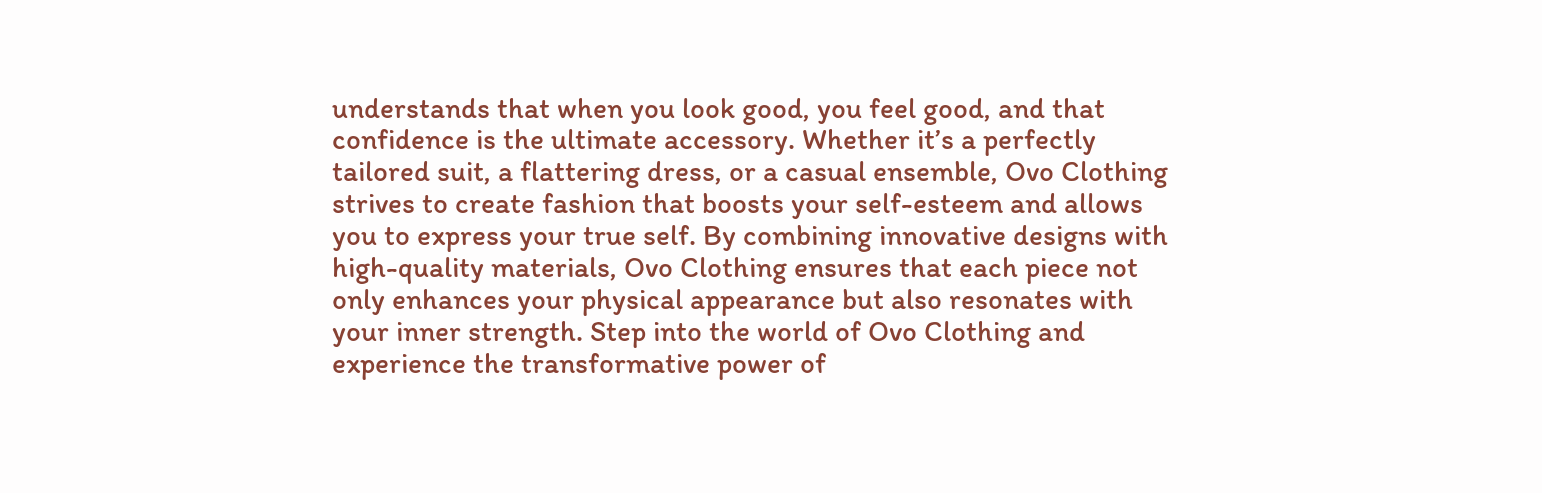understands that when you look good, you feel good, and that confidence is the ultimate accessory. Whether it’s a perfectly tailored suit, a flattering dress, or a casual ensemble, Ovo Clothing strives to create fashion that boosts your self-esteem and allows you to express your true self. By combining innovative designs with high-quality materials, Ovo Clothing ensures that each piece not only enhances your physical appearance but also resonates with your inner strength. Step into the world of Ovo Clothing and experience the transformative power of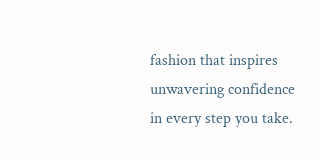fashion that inspires unwavering confidence in every step you take.